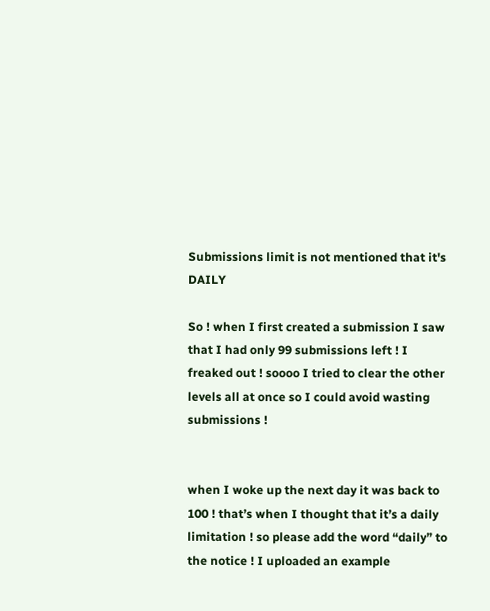Submissions limit is not mentioned that it's DAILY

So ! when I first created a submission I saw that I had only 99 submissions left ! I freaked out ! soooo I tried to clear the other levels all at once so I could avoid wasting submissions !


when I woke up the next day it was back to 100 ! that’s when I thought that it’s a daily limitation ! so please add the word “daily” to the notice ! I uploaded an example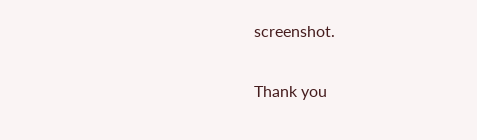screenshot.

Thank you